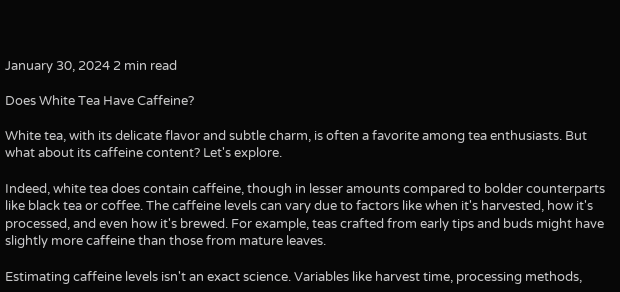January 30, 2024 2 min read

Does White Tea Have Caffeine?

White tea, with its delicate flavor and subtle charm, is often a favorite among tea enthusiasts. But what about its caffeine content? Let's explore.

Indeed, white tea does contain caffeine, though in lesser amounts compared to bolder counterparts like black tea or coffee. The caffeine levels can vary due to factors like when it's harvested, how it's processed, and even how it's brewed. For example, teas crafted from early tips and buds might have slightly more caffeine than those from mature leaves.

Estimating caffeine levels isn't an exact science. Variables like harvest time, processing methods,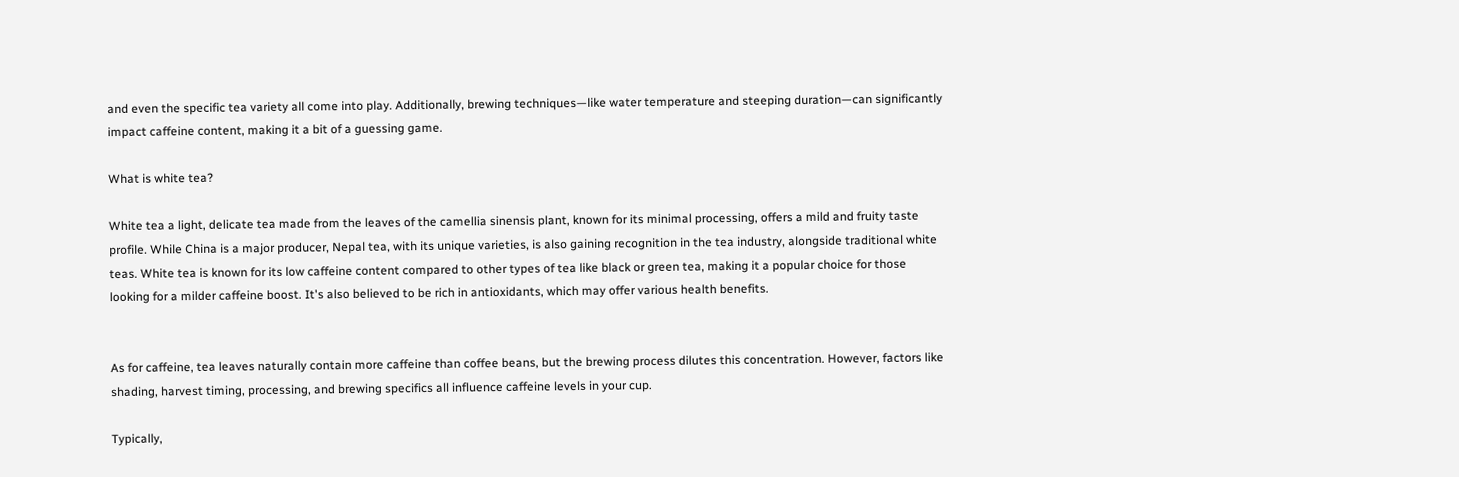and even the specific tea variety all come into play. Additionally, brewing techniques—like water temperature and steeping duration—can significantly impact caffeine content, making it a bit of a guessing game.

What is white tea?

White tea a light, delicate tea made from the leaves of the camellia sinensis plant, known for its minimal processing, offers a mild and fruity taste profile. While China is a major producer, Nepal tea, with its unique varieties, is also gaining recognition in the tea industry, alongside traditional white teas. White tea is known for its low caffeine content compared to other types of tea like black or green tea, making it a popular choice for those looking for a milder caffeine boost. It's also believed to be rich in antioxidants, which may offer various health benefits.


As for caffeine, tea leaves naturally contain more caffeine than coffee beans, but the brewing process dilutes this concentration. However, factors like shading, harvest timing, processing, and brewing specifics all influence caffeine levels in your cup.

Typically,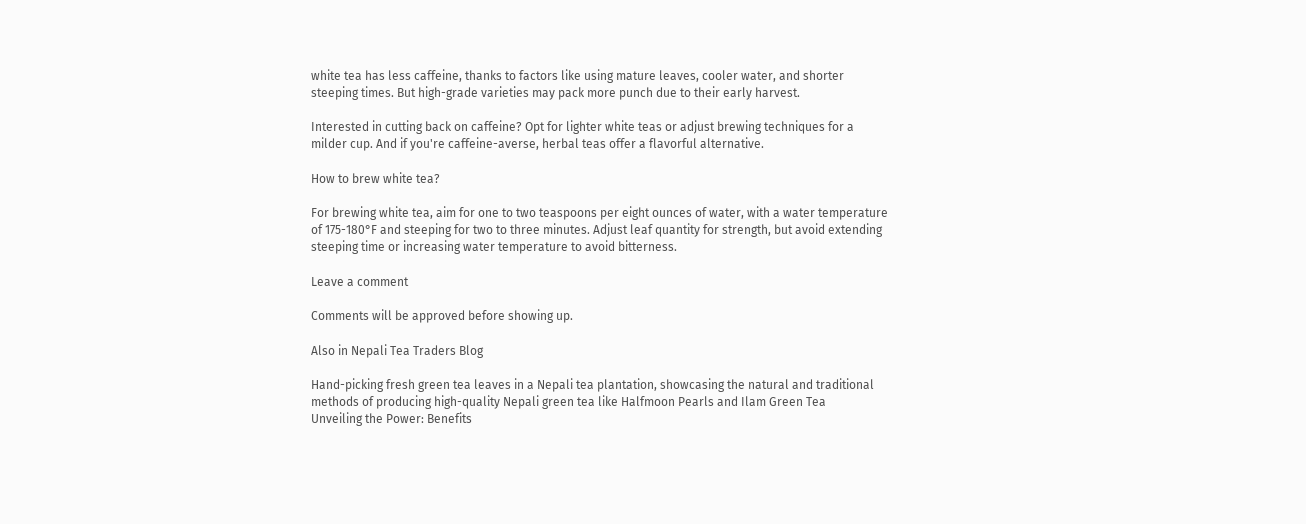white tea has less caffeine, thanks to factors like using mature leaves, cooler water, and shorter steeping times. But high-grade varieties may pack more punch due to their early harvest.

Interested in cutting back on caffeine? Opt for lighter white teas or adjust brewing techniques for a milder cup. And if you're caffeine-averse, herbal teas offer a flavorful alternative.

How to brew white tea?

For brewing white tea, aim for one to two teaspoons per eight ounces of water, with a water temperature of 175-180°F and steeping for two to three minutes. Adjust leaf quantity for strength, but avoid extending steeping time or increasing water temperature to avoid bitterness.

Leave a comment

Comments will be approved before showing up.

Also in Nepali Tea Traders Blog

Hand-picking fresh green tea leaves in a Nepali tea plantation, showcasing the natural and traditional methods of producing high-quality Nepali green tea like Halfmoon Pearls and Ilam Green Tea
Unveiling the Power: Benefits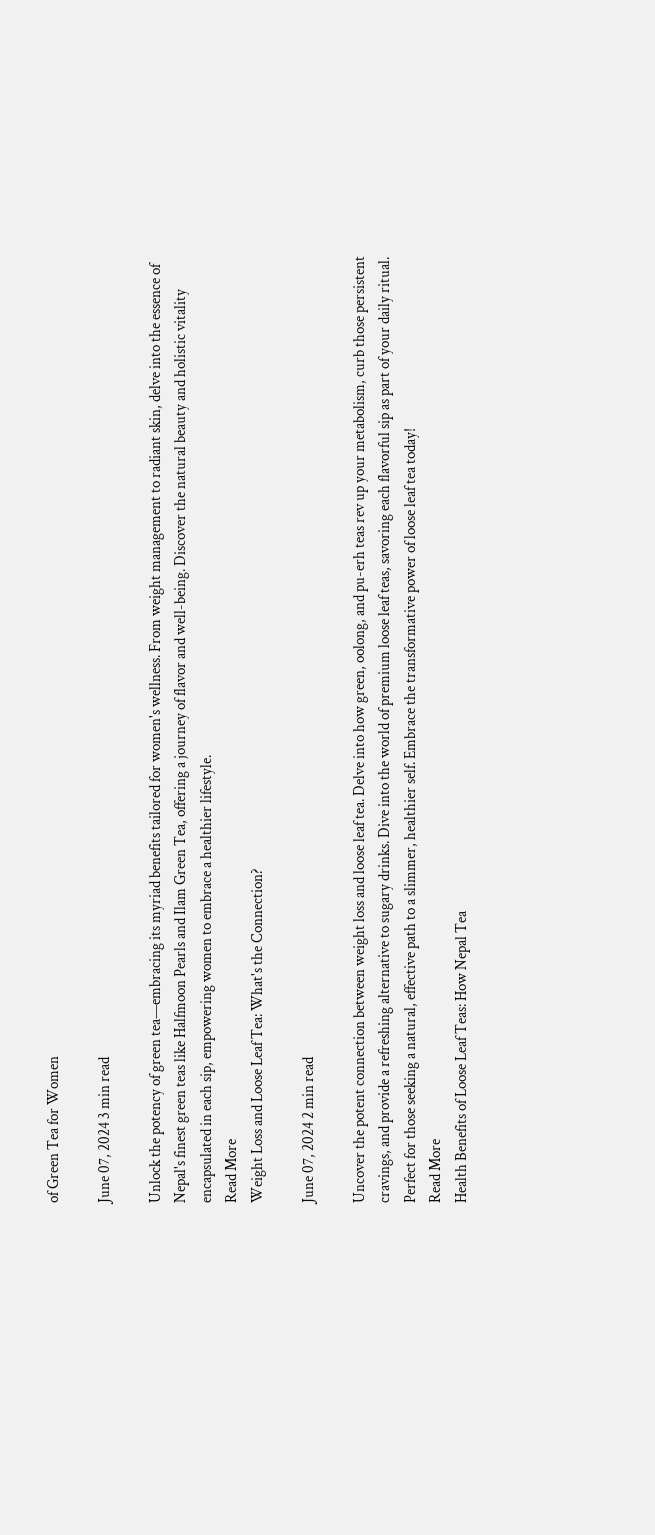of Green Tea for Women

June 07, 2024 3 min read

Unlock the potency of green tea—embracing its myriad benefits tailored for women's wellness. From weight management to radiant skin, delve into the essence of Nepal's finest green teas like Halfmoon Pearls and Ilam Green Tea, offering a journey of flavor and well-being. Discover the natural beauty and holistic vitality encapsulated in each sip, empowering women to embrace a healthier lifestyle.
Read More
Weight Loss and Loose Leaf Tea: What's the Connection?

June 07, 2024 2 min read

Uncover the potent connection between weight loss and loose leaf tea. Delve into how green, oolong, and pu-erh teas rev up your metabolism, curb those persistent cravings, and provide a refreshing alternative to sugary drinks. Dive into the world of premium loose leaf teas, savoring each flavorful sip as part of your daily ritual. Perfect for those seeking a natural, effective path to a slimmer, healthier self. Embrace the transformative power of loose leaf tea today!
Read More
Health Benefits of Loose Leaf Teas: How Nepal Tea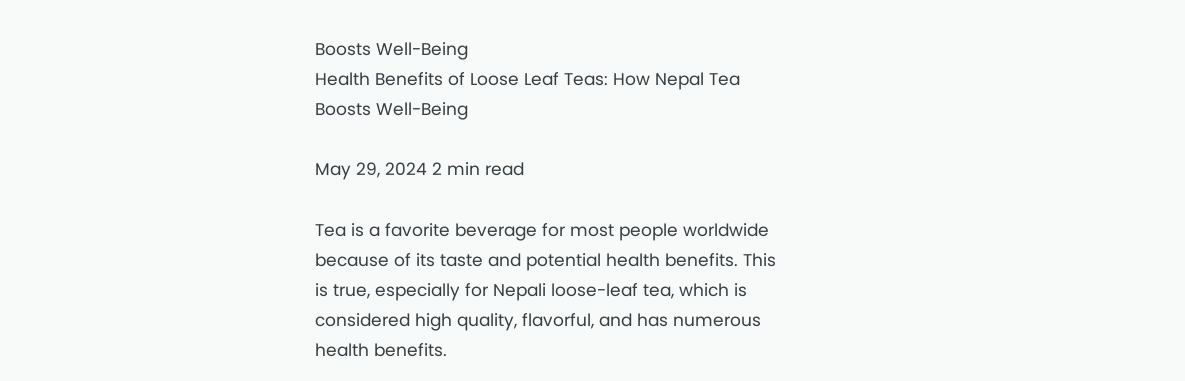Boosts Well-Being
Health Benefits of Loose Leaf Teas: How Nepal Tea Boosts Well-Being

May 29, 2024 2 min read

Tea is a favorite beverage for most people worldwide because of its taste and potential health benefits. This is true, especially for Nepali loose-leaf tea, which is considered high quality, flavorful, and has numerous health benefits.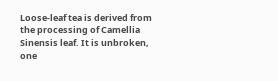Loose-leaf tea is derived from the processing of Camellia Sinensis leaf. It is unbroken, one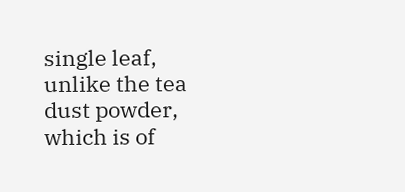single leaf, unlike the tea dust powder, which is of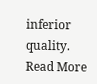inferior quality.
Read More